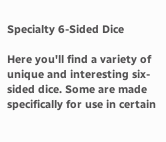Specialty 6-Sided Dice

Here you'll find a variety of unique and interesting six-sided dice. Some are made specifically for use in certain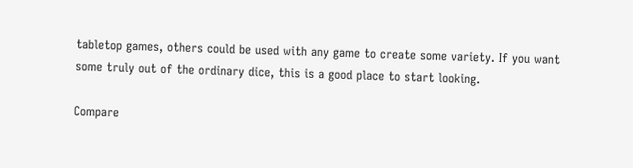tabletop games, others could be used with any game to create some variety. If you want some truly out of the ordinary dice, this is a good place to start looking.

Compare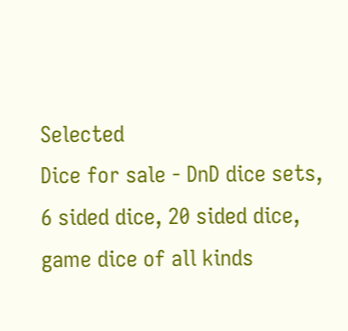Selected
Dice for sale - DnD dice sets, 6 sided dice, 20 sided dice, game dice of all kinds